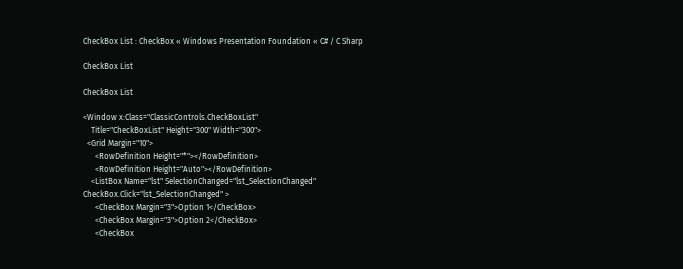CheckBox List : CheckBox « Windows Presentation Foundation « C# / C Sharp

CheckBox List

CheckBox List

<Window x:Class="ClassicControls.CheckBoxList"
    Title="CheckBoxList" Height="300" Width="300">
  <Grid Margin="10">
      <RowDefinition Height="*"></RowDefinition>
      <RowDefinition Height="Auto"></RowDefinition>
    <ListBox Name="lst" SelectionChanged="lst_SelectionChanged" CheckBox.Click="lst_SelectionChanged" >
      <CheckBox Margin="3">Option 1</CheckBox>
      <CheckBox Margin="3">Option 2</CheckBox>
      <CheckBox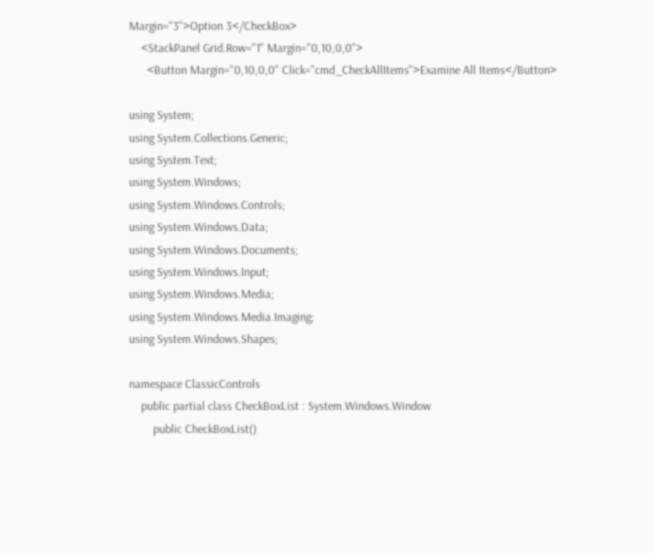Margin="3">Option 3</CheckBox>
    <StackPanel Grid.Row="1" Margin="0,10,0,0">
      <Button Margin="0,10,0,0" Click="cmd_CheckAllItems">Examine All Items</Button>

using System;
using System.Collections.Generic;
using System.Text;
using System.Windows;
using System.Windows.Controls;
using System.Windows.Data;
using System.Windows.Documents;
using System.Windows.Input;
using System.Windows.Media;
using System.Windows.Media.Imaging;
using System.Windows.Shapes;

namespace ClassicControls
    public partial class CheckBoxList : System.Windows.Window
        public CheckBoxList()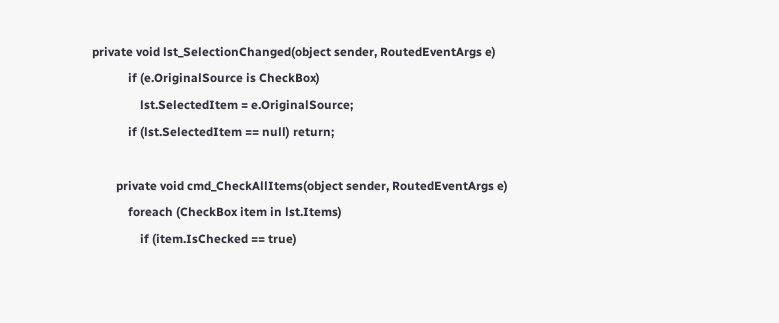private void lst_SelectionChanged(object sender, RoutedEventArgs e)
            if (e.OriginalSource is CheckBox)
                lst.SelectedItem = e.OriginalSource;
            if (lst.SelectedItem == null) return;

        private void cmd_CheckAllItems(object sender, RoutedEventArgs e)
            foreach (CheckBox item in lst.Items)
                if (item.IsChecked == true)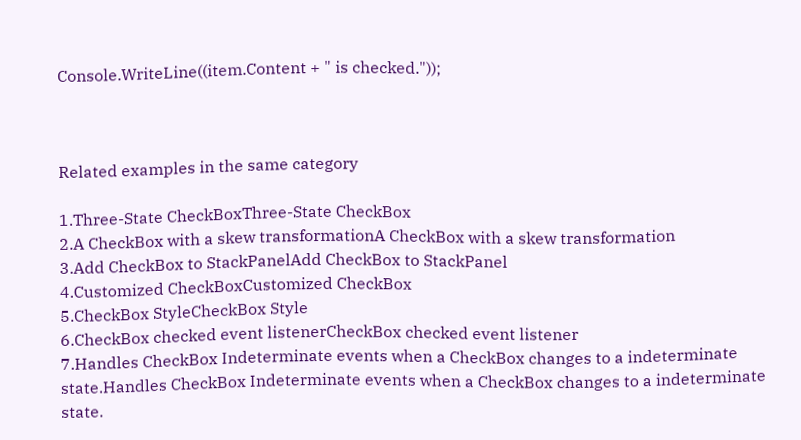Console.WriteLine((item.Content + " is checked."));



Related examples in the same category

1.Three-State CheckBoxThree-State CheckBox
2.A CheckBox with a skew transformationA CheckBox with a skew transformation
3.Add CheckBox to StackPanelAdd CheckBox to StackPanel
4.Customized CheckBoxCustomized CheckBox
5.CheckBox StyleCheckBox Style
6.CheckBox checked event listenerCheckBox checked event listener
7.Handles CheckBox Indeterminate events when a CheckBox changes to a indeterminate state.Handles CheckBox Indeterminate events when a CheckBox changes to a indeterminate state.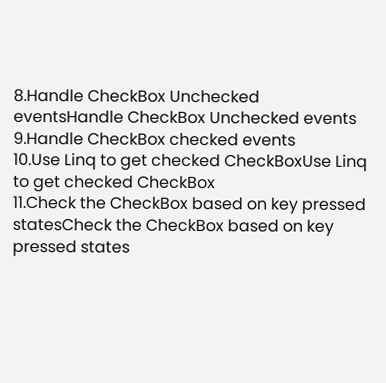8.Handle CheckBox Unchecked eventsHandle CheckBox Unchecked events
9.Handle CheckBox checked events
10.Use Linq to get checked CheckBoxUse Linq to get checked CheckBox
11.Check the CheckBox based on key pressed statesCheck the CheckBox based on key pressed states